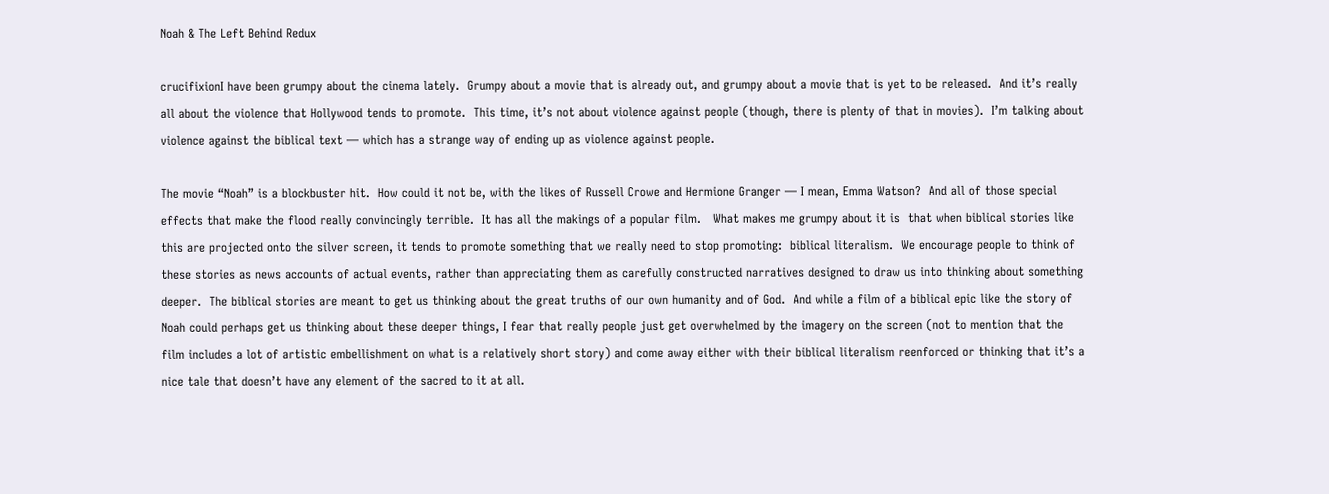Noah & The Left Behind Redux

crucifixionI have been grumpy about the cinema lately.  Grumpy about a movie that is already out, and grumpy about a movie that is yet to be released.  And it’s really all about the violence that Hollywood tends to promote.  This time, it’s not about violence against people (though, there is plenty of that in movies).  I’m talking about violence against the biblical text — which has a strange way of ending up as violence against people.

The movie “Noah” is a blockbuster hit.  How could it not be, with the likes of Russell Crowe and Hermione Granger — I mean, Emma Watson?  And all of those special effects that make the flood really convincingly terrible.  It has all the makings of a popular film.   What makes me grumpy about it is  that when biblical stories like this are projected onto the silver screen, it tends to promote something that we really need to stop promoting:  biblical literalism.  We encourage people to think of these stories as news accounts of actual events, rather than appreciating them as carefully constructed narratives designed to draw us into thinking about something deeper.  The biblical stories are meant to get us thinking about the great truths of our own humanity and of God.  And while a film of a biblical epic like the story of Noah could perhaps get us thinking about these deeper things, I fear that really people just get overwhelmed by the imagery on the screen (not to mention that the film includes a lot of artistic embellishment on what is a relatively short story) and come away either with their biblical literalism reenforced or thinking that it’s a nice tale that doesn’t have any element of the sacred to it at all.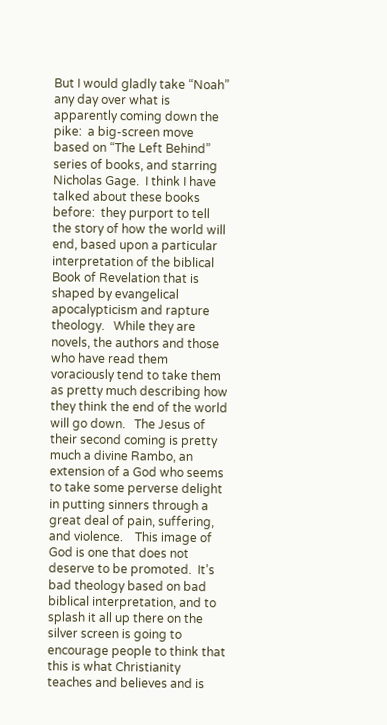But I would gladly take “Noah” any day over what is apparently coming down the pike:  a big-screen move based on “The Left Behind” series of books, and starring Nicholas Gage.  I think I have talked about these books before:  they purport to tell the story of how the world will end, based upon a particular interpretation of the biblical Book of Revelation that is shaped by evangelical apocalypticism and rapture theology.   While they are novels, the authors and those who have read them voraciously tend to take them as pretty much describing how they think the end of the world will go down.   The Jesus of their second coming is pretty much a divine Rambo, an extension of a God who seems to take some perverse delight in putting sinners through a great deal of pain, suffering, and violence.    This image of God is one that does not deserve to be promoted.  It’s bad theology based on bad biblical interpretation, and to splash it all up there on the silver screen is going to encourage people to think that this is what Christianity teaches and believes and is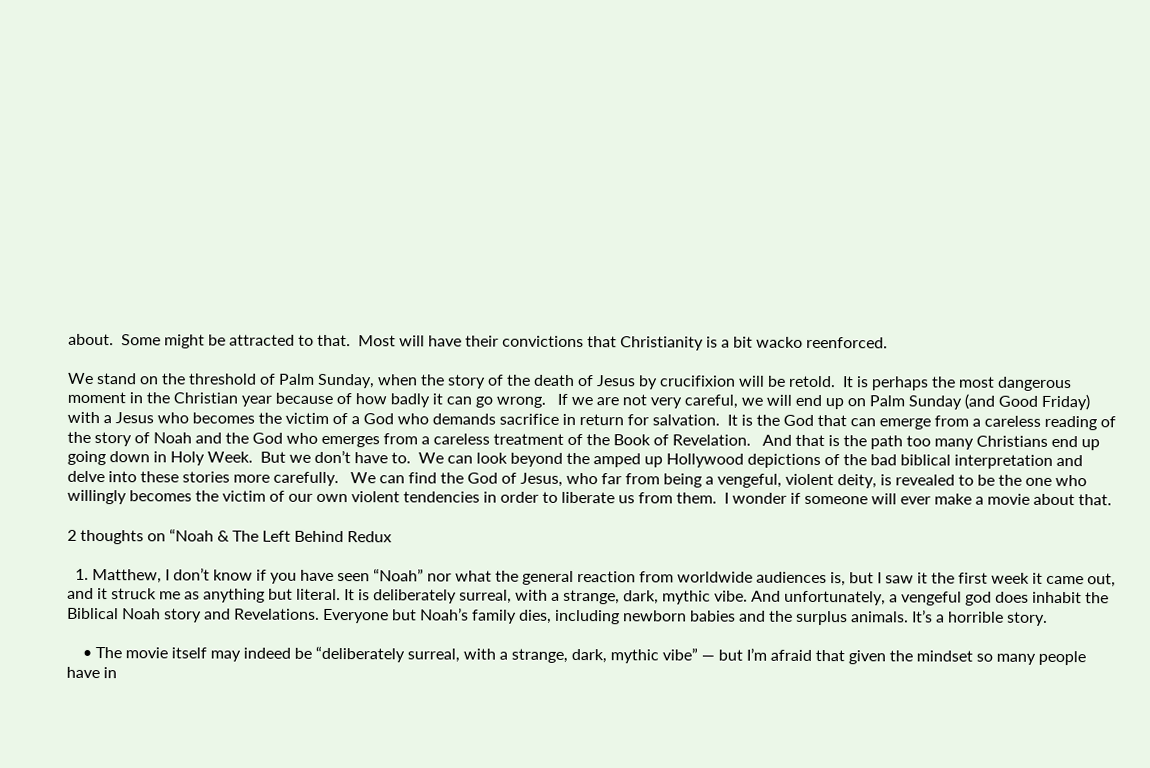about.  Some might be attracted to that.  Most will have their convictions that Christianity is a bit wacko reenforced.

We stand on the threshold of Palm Sunday, when the story of the death of Jesus by crucifixion will be retold.  It is perhaps the most dangerous moment in the Christian year because of how badly it can go wrong.   If we are not very careful, we will end up on Palm Sunday (and Good Friday) with a Jesus who becomes the victim of a God who demands sacrifice in return for salvation.  It is the God that can emerge from a careless reading of the story of Noah and the God who emerges from a careless treatment of the Book of Revelation.   And that is the path too many Christians end up going down in Holy Week.  But we don’t have to.  We can look beyond the amped up Hollywood depictions of the bad biblical interpretation and delve into these stories more carefully.   We can find the God of Jesus, who far from being a vengeful, violent deity, is revealed to be the one who willingly becomes the victim of our own violent tendencies in order to liberate us from them.  I wonder if someone will ever make a movie about that.

2 thoughts on “Noah & The Left Behind Redux

  1. Matthew, I don’t know if you have seen “Noah” nor what the general reaction from worldwide audiences is, but I saw it the first week it came out, and it struck me as anything but literal. It is deliberately surreal, with a strange, dark, mythic vibe. And unfortunately, a vengeful god does inhabit the Biblical Noah story and Revelations. Everyone but Noah’s family dies, including newborn babies and the surplus animals. It’s a horrible story.

    • The movie itself may indeed be “deliberately surreal, with a strange, dark, mythic vibe” — but I’m afraid that given the mindset so many people have in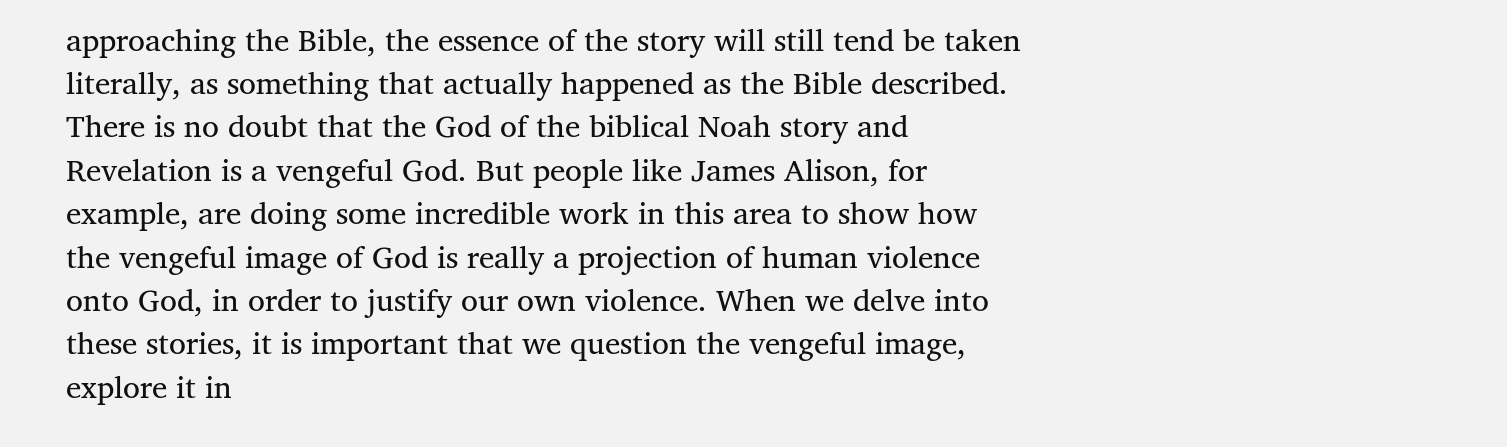approaching the Bible, the essence of the story will still tend be taken literally, as something that actually happened as the Bible described. There is no doubt that the God of the biblical Noah story and Revelation is a vengeful God. But people like James Alison, for example, are doing some incredible work in this area to show how the vengeful image of God is really a projection of human violence onto God, in order to justify our own violence. When we delve into these stories, it is important that we question the vengeful image, explore it in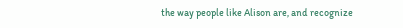the way people like Alison are, and recognize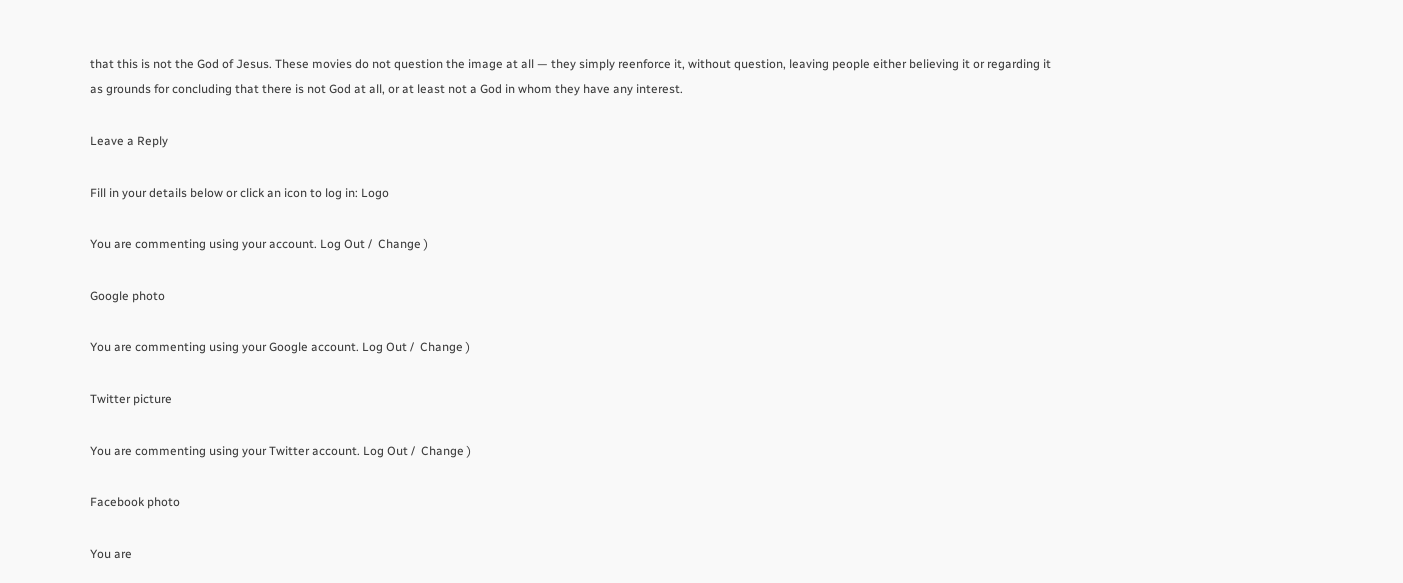that this is not the God of Jesus. These movies do not question the image at all — they simply reenforce it, without question, leaving people either believing it or regarding it as grounds for concluding that there is not God at all, or at least not a God in whom they have any interest.

Leave a Reply

Fill in your details below or click an icon to log in: Logo

You are commenting using your account. Log Out /  Change )

Google photo

You are commenting using your Google account. Log Out /  Change )

Twitter picture

You are commenting using your Twitter account. Log Out /  Change )

Facebook photo

You are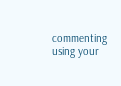commenting using your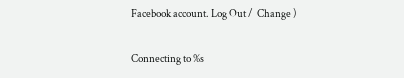Facebook account. Log Out /  Change )

Connecting to %s